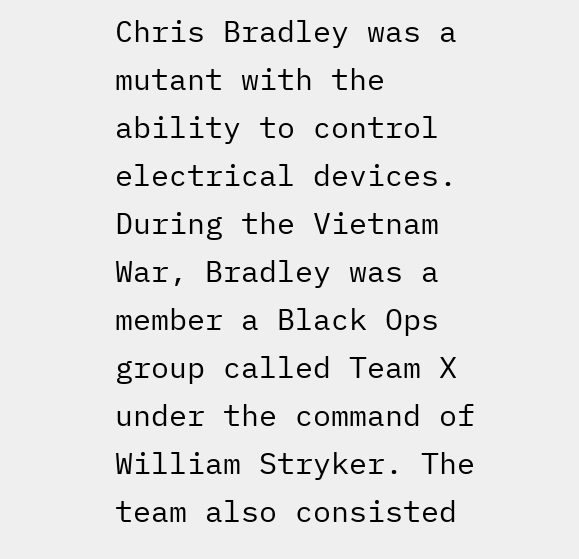Chris Bradley was a mutant with the ability to control electrical devices. During the Vietnam War, Bradley was a member a Black Ops group called Team X under the command of William Stryker. The team also consisted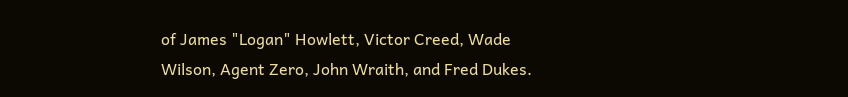of James "Logan" Howlett, Victor Creed, Wade Wilson, Agent Zero, John Wraith, and Fred Dukes.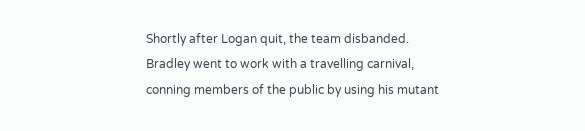Shortly after Logan quit, the team disbanded. Bradley went to work with a travelling carnival, conning members of the public by using his mutant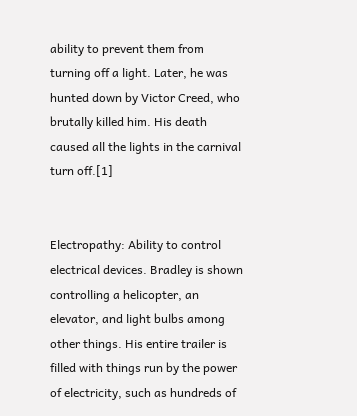ability to prevent them from turning off a light. Later, he was hunted down by Victor Creed, who brutally killed him. His death caused all the lights in the carnival turn off.[1]


Electropathy: Ability to control electrical devices. Bradley is shown controlling a helicopter, an elevator, and light bulbs among other things. His entire trailer is filled with things run by the power of electricity, such as hundreds of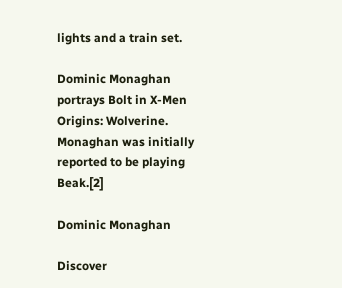lights and a train set.

Dominic Monaghan portrays Bolt in X-Men Origins: Wolverine. Monaghan was initially reported to be playing Beak.[2]

Dominic Monaghan

Discover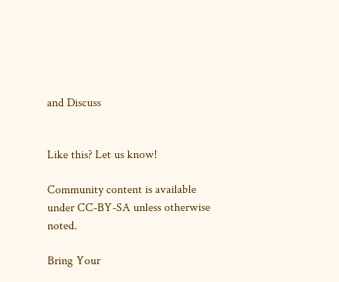and Discuss


Like this? Let us know!

Community content is available under CC-BY-SA unless otherwise noted.

Bring Your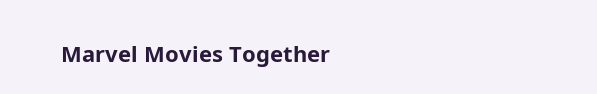Marvel Movies Together